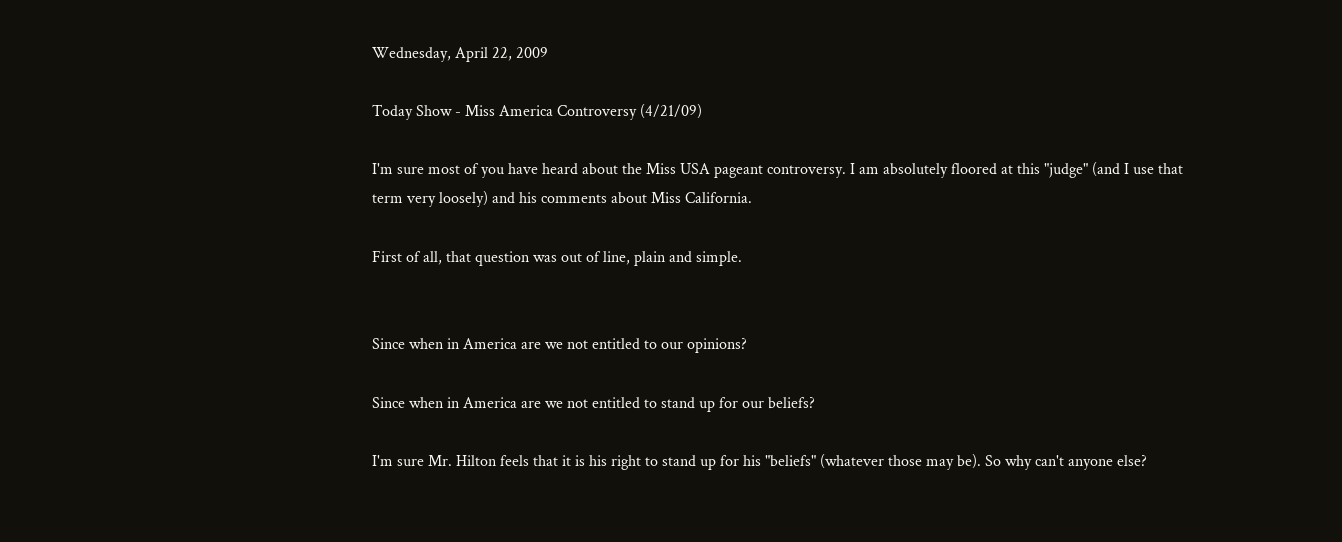Wednesday, April 22, 2009

Today Show - Miss America Controversy (4/21/09)

I'm sure most of you have heard about the Miss USA pageant controversy. I am absolutely floored at this "judge" (and I use that term very loosely) and his comments about Miss California.

First of all, that question was out of line, plain and simple.


Since when in America are we not entitled to our opinions?

Since when in America are we not entitled to stand up for our beliefs?

I'm sure Mr. Hilton feels that it is his right to stand up for his "beliefs" (whatever those may be). So why can't anyone else?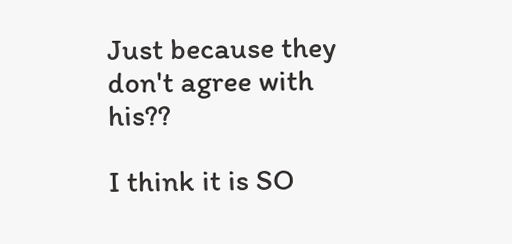Just because they don't agree with his??

I think it is SO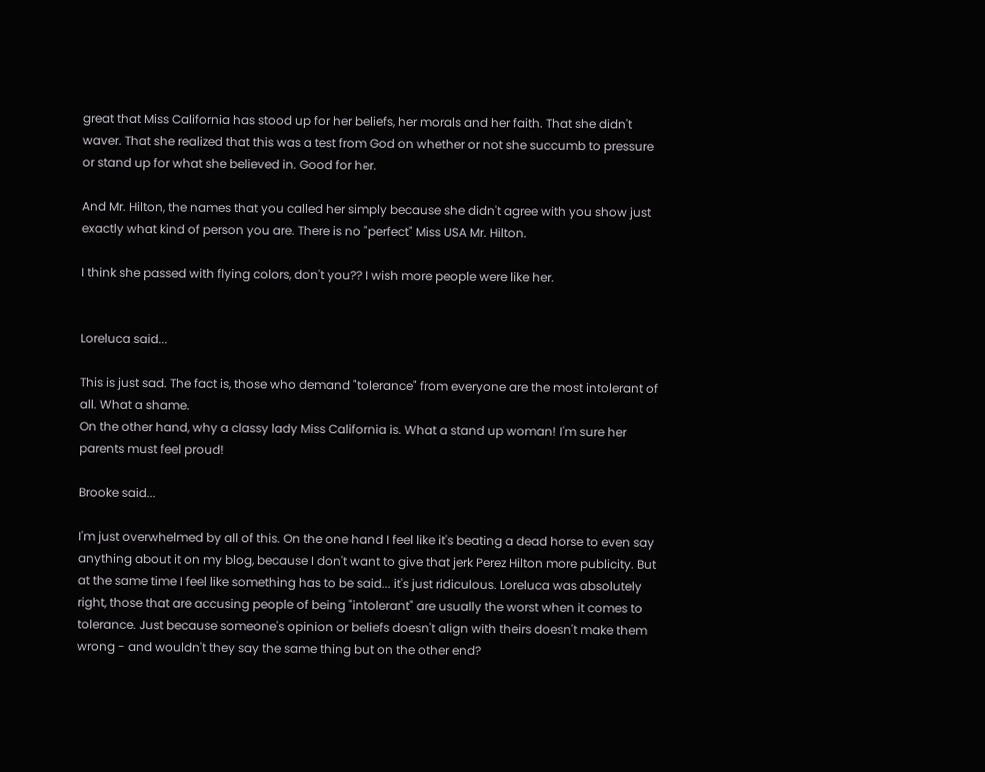great that Miss California has stood up for her beliefs, her morals and her faith. That she didn't waver. That she realized that this was a test from God on whether or not she succumb to pressure or stand up for what she believed in. Good for her.

And Mr. Hilton, the names that you called her simply because she didn't agree with you show just exactly what kind of person you are. There is no "perfect" Miss USA Mr. Hilton.

I think she passed with flying colors, don't you?? I wish more people were like her.


Loreluca said...

This is just sad. The fact is, those who demand "tolerance" from everyone are the most intolerant of all. What a shame.
On the other hand, why a classy lady Miss California is. What a stand up woman! I'm sure her parents must feel proud!

Brooke said...

I'm just overwhelmed by all of this. On the one hand I feel like it's beating a dead horse to even say anything about it on my blog, because I don't want to give that jerk Perez Hilton more publicity. But at the same time I feel like something has to be said... it's just ridiculous. Loreluca was absolutely right, those that are accusing people of being "intolerant" are usually the worst when it comes to tolerance. Just because someone's opinion or beliefs doesn't align with theirs doesn't make them wrong - and wouldn't they say the same thing but on the other end?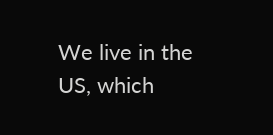We live in the US, which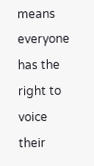means everyone has the right to voice their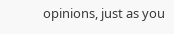opinions, just as you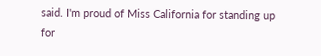said. I'm proud of Miss California for standing up for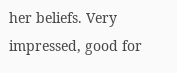her beliefs. Very impressed, good for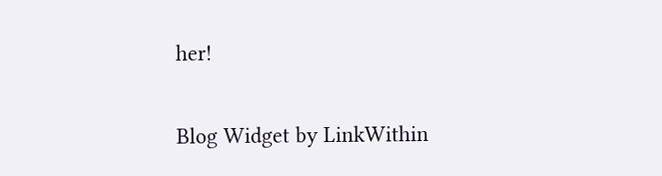her!

Blog Widget by LinkWithin